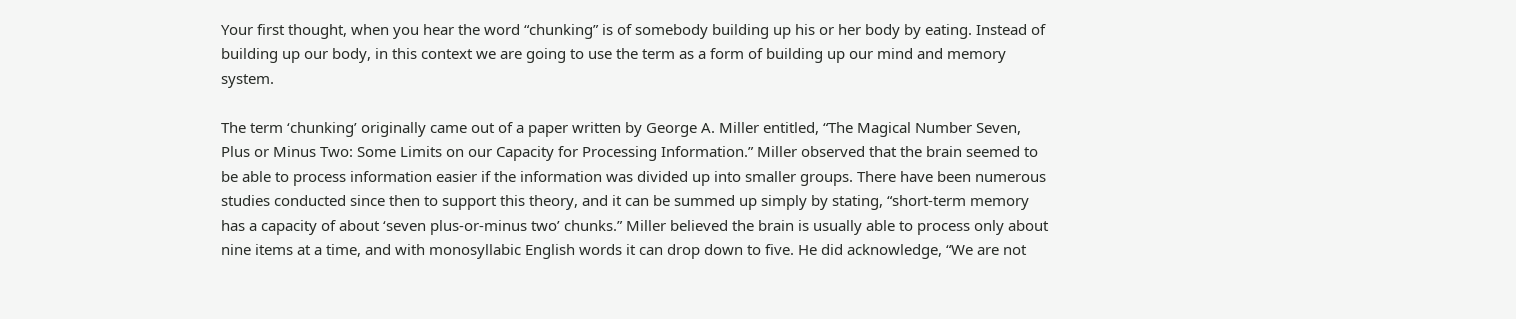Your first thought, when you hear the word “chunking” is of somebody building up his or her body by eating. Instead of building up our body, in this context we are going to use the term as a form of building up our mind and memory system.

The term ‘chunking’ originally came out of a paper written by George A. Miller entitled, “The Magical Number Seven, Plus or Minus Two: Some Limits on our Capacity for Processing Information.” Miller observed that the brain seemed to be able to process information easier if the information was divided up into smaller groups. There have been numerous studies conducted since then to support this theory, and it can be summed up simply by stating, “short-term memory has a capacity of about ‘seven plus-or-minus two’ chunks.” Miller believed the brain is usually able to process only about nine items at a time, and with monosyllabic English words it can drop down to five. He did acknowledge, “We are not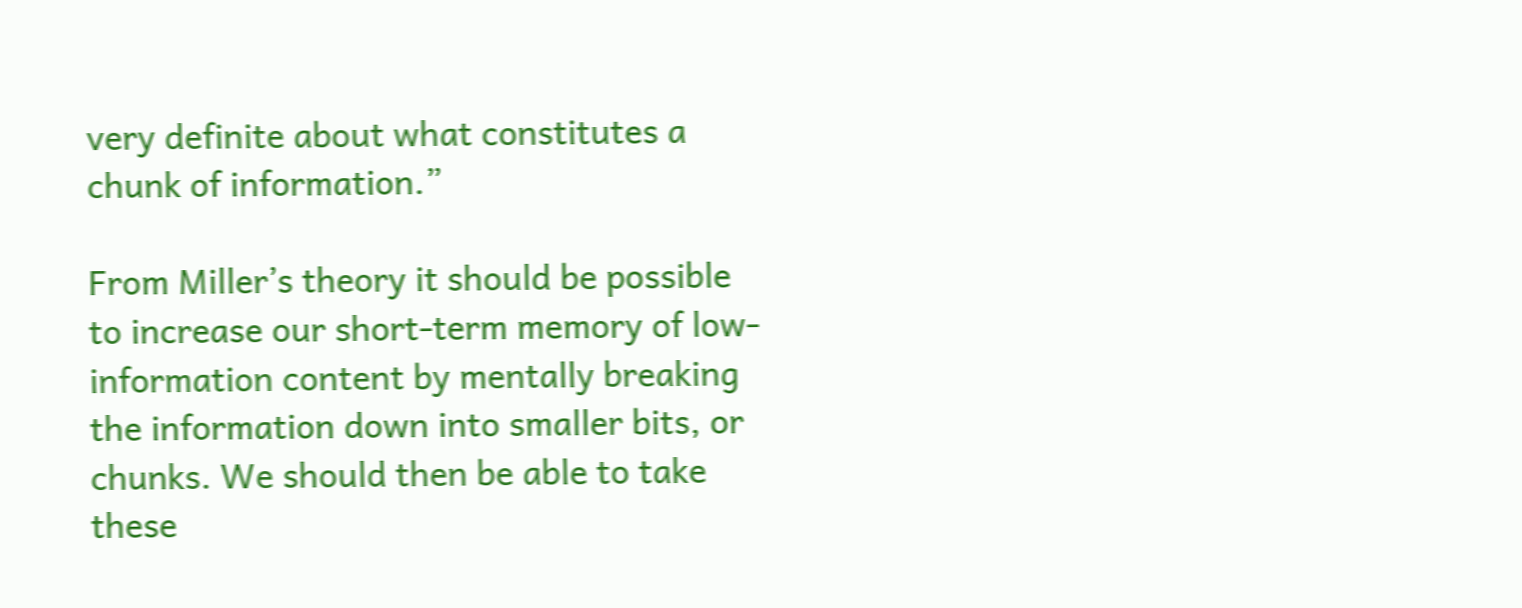very definite about what constitutes a chunk of information.”

From Miller’s theory it should be possible to increase our short-term memory of low-information content by mentally breaking the information down into smaller bits, or chunks. We should then be able to take these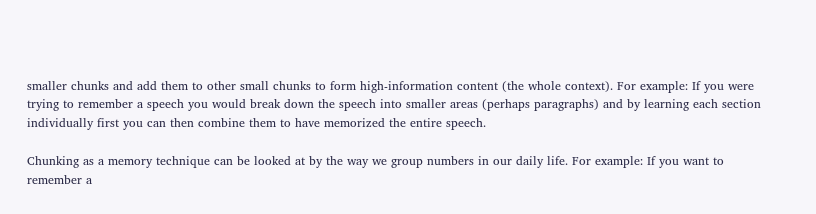smaller chunks and add them to other small chunks to form high-information content (the whole context). For example: If you were trying to remember a speech you would break down the speech into smaller areas (perhaps paragraphs) and by learning each section individually first you can then combine them to have memorized the entire speech.

Chunking as a memory technique can be looked at by the way we group numbers in our daily life. For example: If you want to remember a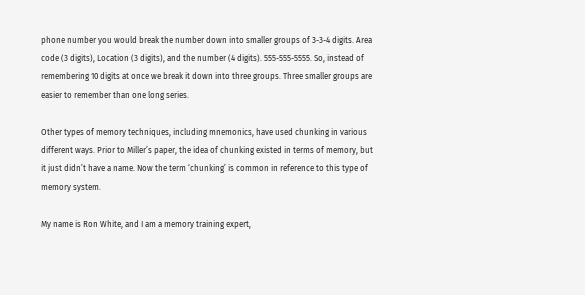phone number you would break the number down into smaller groups of 3-3-4 digits. Area code (3 digits), Location (3 digits), and the number (4 digits). 555-555-5555. So, instead of remembering 10 digits at once we break it down into three groups. Three smaller groups are easier to remember than one long series.

Other types of memory techniques, including mnemonics, have used chunking in various different ways. Prior to Miller’s paper, the idea of chunking existed in terms of memory, but it just didn’t have a name. Now the term ‘chunking’ is common in reference to this type of memory system.

My name is Ron White, and I am a memory training expert,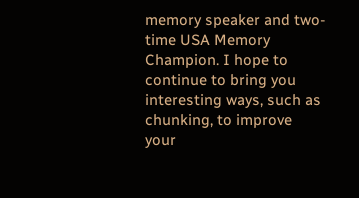memory speaker and two-time USA Memory Champion. I hope to continue to bring you interesting ways, such as chunking, to improve your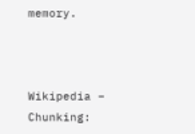memory.



Wikipedia – Chunking: